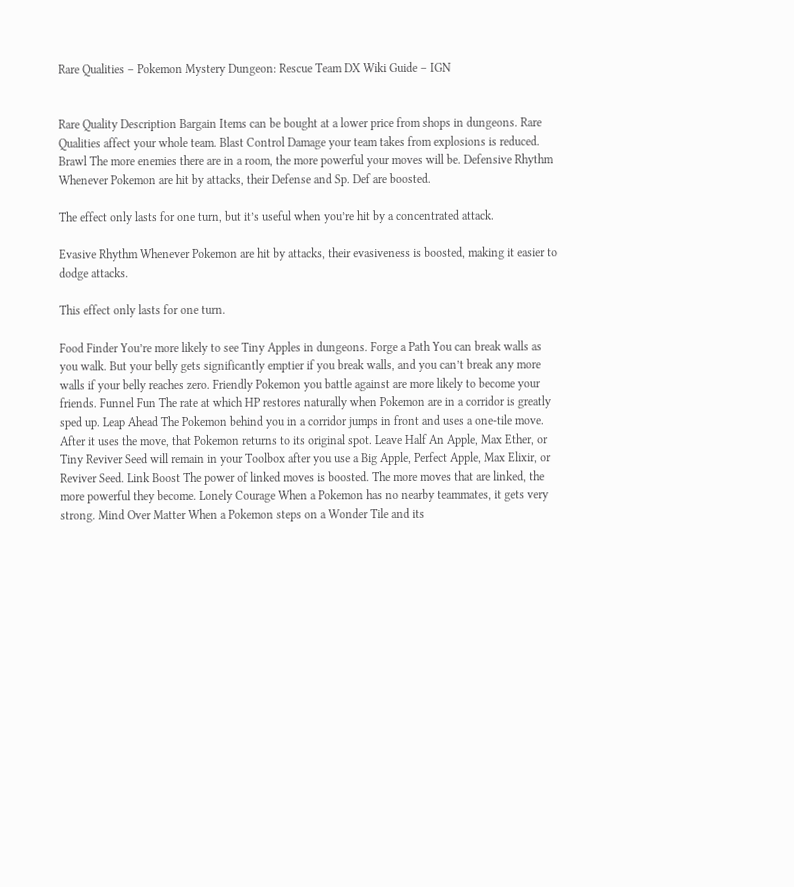Rare Qualities – Pokemon Mystery Dungeon: Rescue Team DX Wiki Guide – IGN


Rare Quality Description Bargain Items can be bought at a lower price from shops in dungeons. Rare Qualities affect your whole team. Blast Control Damage your team takes from explosions is reduced. Brawl The more enemies there are in a room, the more powerful your moves will be. Defensive Rhythm Whenever Pokemon are hit by attacks, their Defense and Sp. Def are boosted.

The effect only lasts for one turn, but it’s useful when you’re hit by a concentrated attack.

Evasive Rhythm Whenever Pokemon are hit by attacks, their evasiveness is boosted, making it easier to dodge attacks.

This effect only lasts for one turn.

Food Finder You’re more likely to see Tiny Apples in dungeons. Forge a Path You can break walls as you walk. But your belly gets significantly emptier if you break walls, and you can’t break any more walls if your belly reaches zero. Friendly Pokemon you battle against are more likely to become your friends. Funnel Fun The rate at which HP restores naturally when Pokemon are in a corridor is greatly sped up. Leap Ahead The Pokemon behind you in a corridor jumps in front and uses a one-tile move. After it uses the move, that Pokemon returns to its original spot. Leave Half An Apple, Max Ether, or Tiny Reviver Seed will remain in your Toolbox after you use a Big Apple, Perfect Apple, Max Elixir, or Reviver Seed. Link Boost The power of linked moves is boosted. The more moves that are linked, the more powerful they become. Lonely Courage When a Pokemon has no nearby teammates, it gets very strong. Mind Over Matter When a Pokemon steps on a Wonder Tile and its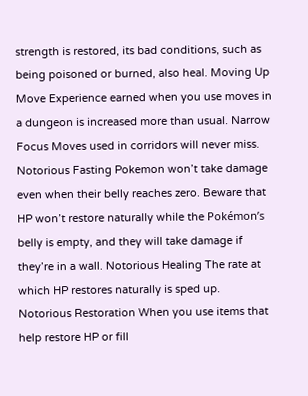strength is restored, its bad conditions, such as being poisoned or burned, also heal. Moving Up Move Experience earned when you use moves in a dungeon is increased more than usual. Narrow Focus Moves used in corridors will never miss. Notorious Fasting Pokemon won’t take damage even when their belly reaches zero. Beware that HP won’t restore naturally while the Pokémon’s belly is empty, and they will take damage if they’re in a wall. Notorious Healing The rate at which HP restores naturally is sped up. Notorious Restoration When you use items that help restore HP or fill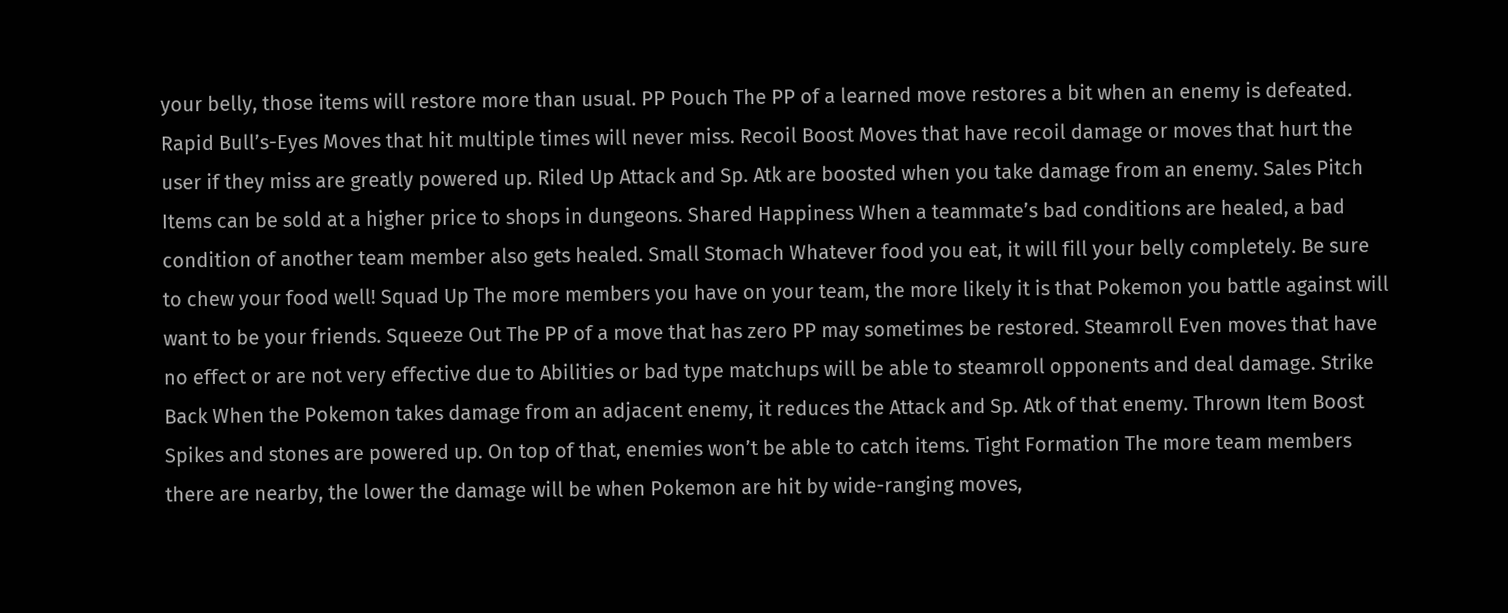your belly, those items will restore more than usual. PP Pouch The PP of a learned move restores a bit when an enemy is defeated. Rapid Bull’s-Eyes Moves that hit multiple times will never miss. Recoil Boost Moves that have recoil damage or moves that hurt the user if they miss are greatly powered up. Riled Up Attack and Sp. Atk are boosted when you take damage from an enemy. Sales Pitch Items can be sold at a higher price to shops in dungeons. Shared Happiness When a teammate’s bad conditions are healed, a bad condition of another team member also gets healed. Small Stomach Whatever food you eat, it will fill your belly completely. Be sure to chew your food well! Squad Up The more members you have on your team, the more likely it is that Pokemon you battle against will want to be your friends. Squeeze Out The PP of a move that has zero PP may sometimes be restored. Steamroll Even moves that have no effect or are not very effective due to Abilities or bad type matchups will be able to steamroll opponents and deal damage. Strike Back When the Pokemon takes damage from an adjacent enemy, it reduces the Attack and Sp. Atk of that enemy. Thrown Item Boost Spikes and stones are powered up. On top of that, enemies won’t be able to catch items. Tight Formation The more team members there are nearby, the lower the damage will be when Pokemon are hit by wide-ranging moves,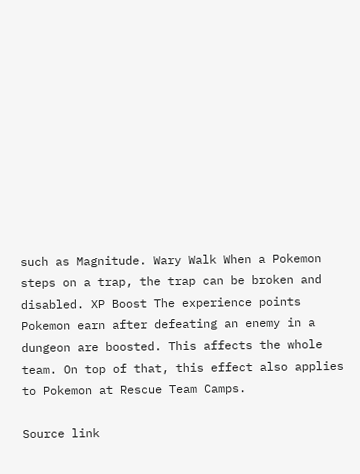such as Magnitude. Wary Walk When a Pokemon steps on a trap, the trap can be broken and disabled. XP Boost The experience points Pokemon earn after defeating an enemy in a dungeon are boosted. This affects the whole team. On top of that, this effect also applies to Pokemon at Rescue Team Camps.

Source link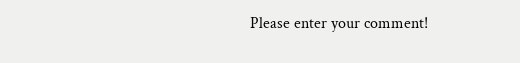Please enter your comment!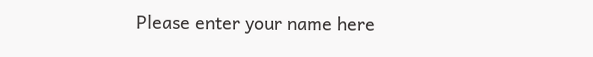Please enter your name here